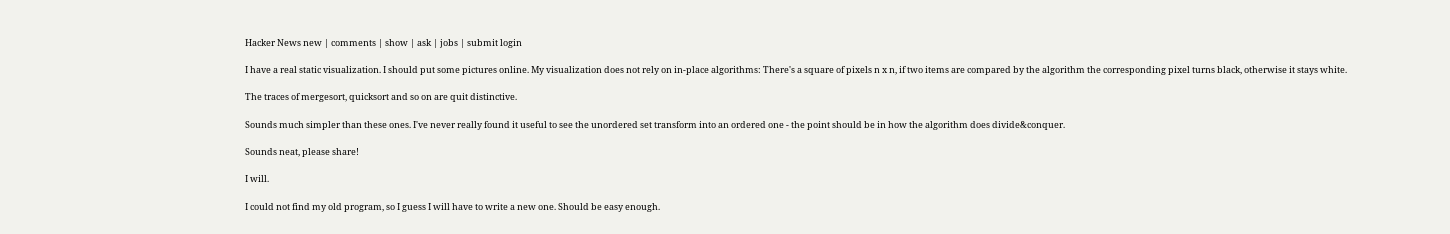Hacker News new | comments | show | ask | jobs | submit login

I have a real static visualization. I should put some pictures online. My visualization does not rely on in-place algorithms: There's a square of pixels n x n, if two items are compared by the algorithm the corresponding pixel turns black, otherwise it stays white.

The traces of mergesort, quicksort and so on are quit distinctive.

Sounds much simpler than these ones. I've never really found it useful to see the unordered set transform into an ordered one - the point should be in how the algorithm does divide&conquer.

Sounds neat, please share!

I will.

I could not find my old program, so I guess I will have to write a new one. Should be easy enough.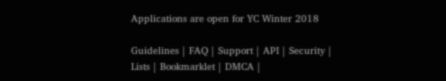Applications are open for YC Winter 2018

Guidelines | FAQ | Support | API | Security | Lists | Bookmarklet | DMCA |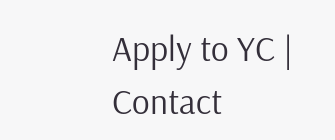Apply to YC | Contact